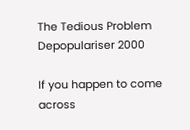The Tedious Problem Depopulariser 2000

If you happen to come across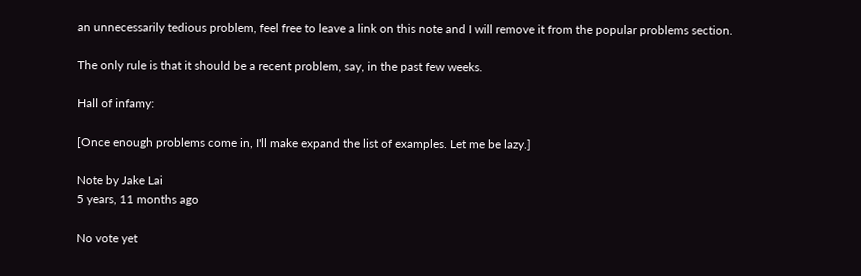an unnecessarily tedious problem, feel free to leave a link on this note and I will remove it from the popular problems section.

The only rule is that it should be a recent problem, say, in the past few weeks.

Hall of infamy:

[Once enough problems come in, I'll make expand the list of examples. Let me be lazy.]

Note by Jake Lai
5 years, 11 months ago

No vote yet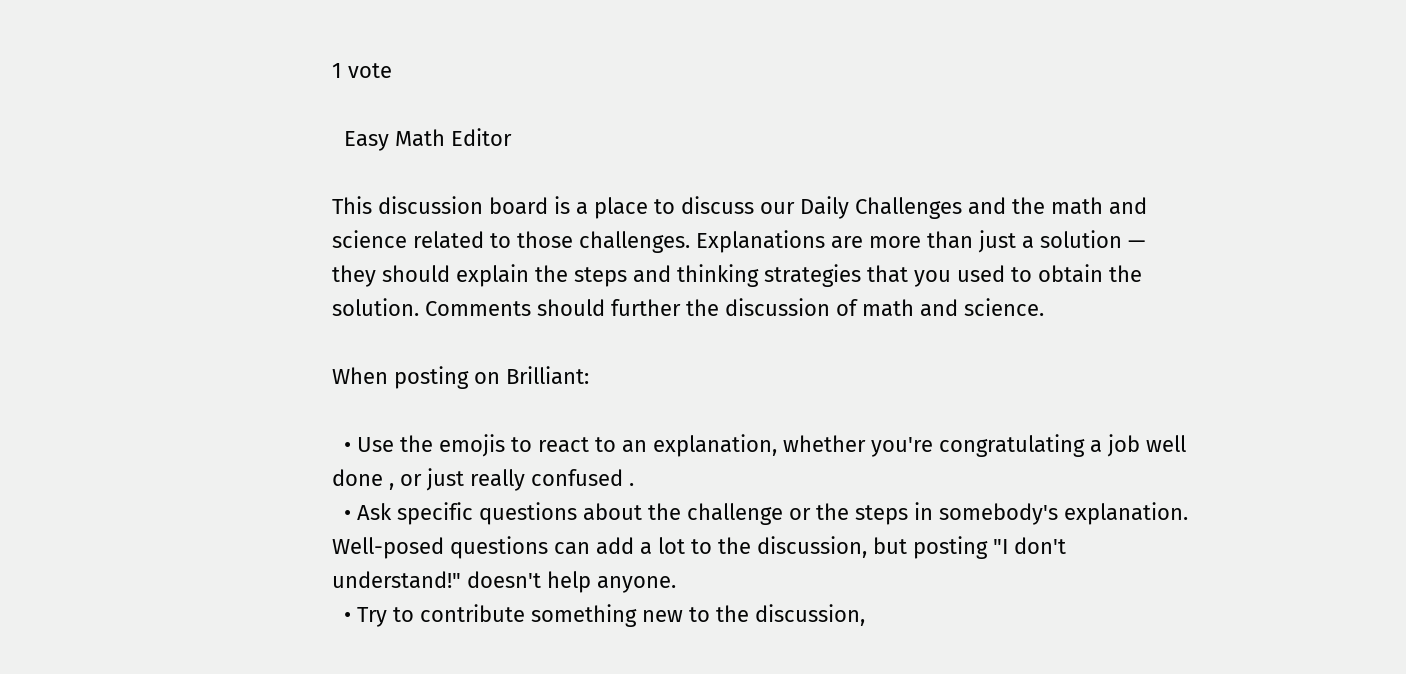1 vote

  Easy Math Editor

This discussion board is a place to discuss our Daily Challenges and the math and science related to those challenges. Explanations are more than just a solution — they should explain the steps and thinking strategies that you used to obtain the solution. Comments should further the discussion of math and science.

When posting on Brilliant:

  • Use the emojis to react to an explanation, whether you're congratulating a job well done , or just really confused .
  • Ask specific questions about the challenge or the steps in somebody's explanation. Well-posed questions can add a lot to the discussion, but posting "I don't understand!" doesn't help anyone.
  • Try to contribute something new to the discussion,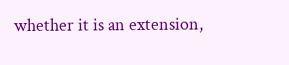whether it is an extension,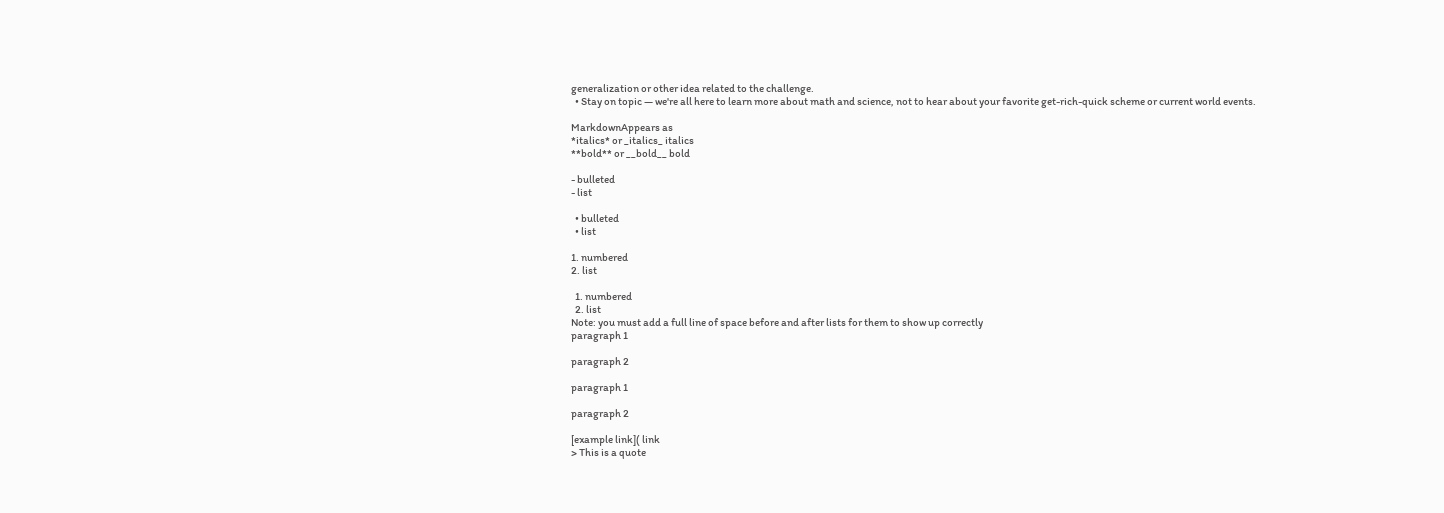generalization or other idea related to the challenge.
  • Stay on topic — we're all here to learn more about math and science, not to hear about your favorite get-rich-quick scheme or current world events.

MarkdownAppears as
*italics* or _italics_ italics
**bold** or __bold__ bold

- bulleted
- list

  • bulleted
  • list

1. numbered
2. list

  1. numbered
  2. list
Note: you must add a full line of space before and after lists for them to show up correctly
paragraph 1

paragraph 2

paragraph 1

paragraph 2

[example link]( link
> This is a quote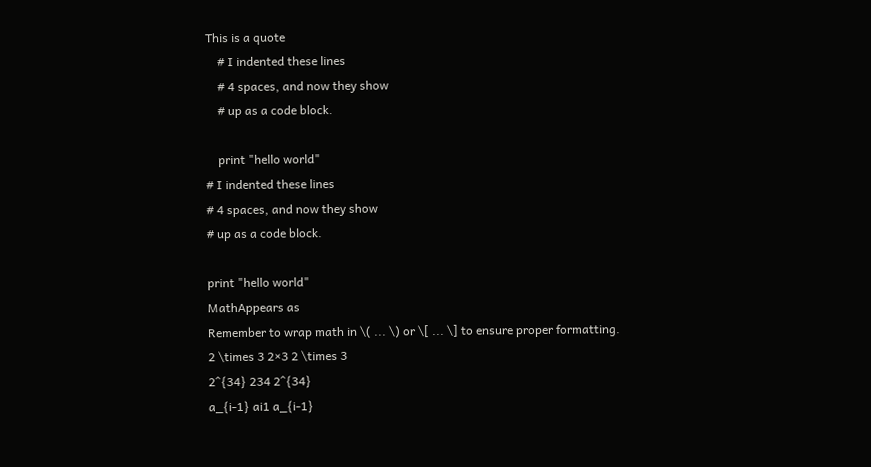This is a quote
    # I indented these lines
    # 4 spaces, and now they show
    # up as a code block.

    print "hello world"
# I indented these lines
# 4 spaces, and now they show
# up as a code block.

print "hello world"
MathAppears as
Remember to wrap math in \( ... \) or \[ ... \] to ensure proper formatting.
2 \times 3 2×3 2 \times 3
2^{34} 234 2^{34}
a_{i-1} ai1 a_{i-1}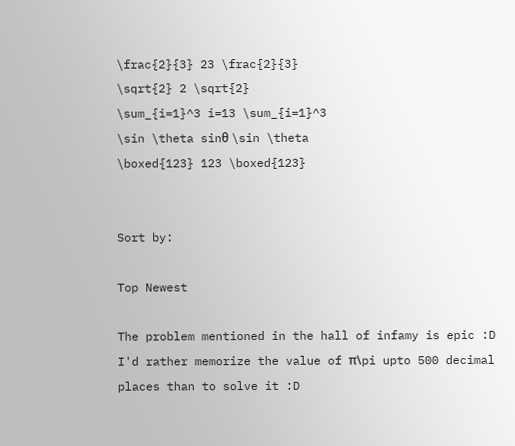\frac{2}{3} 23 \frac{2}{3}
\sqrt{2} 2 \sqrt{2}
\sum_{i=1}^3 i=13 \sum_{i=1}^3
\sin \theta sinθ \sin \theta
\boxed{123} 123 \boxed{123}


Sort by:

Top Newest

The problem mentioned in the hall of infamy is epic :D I'd rather memorize the value of π\pi upto 500 decimal places than to solve it :D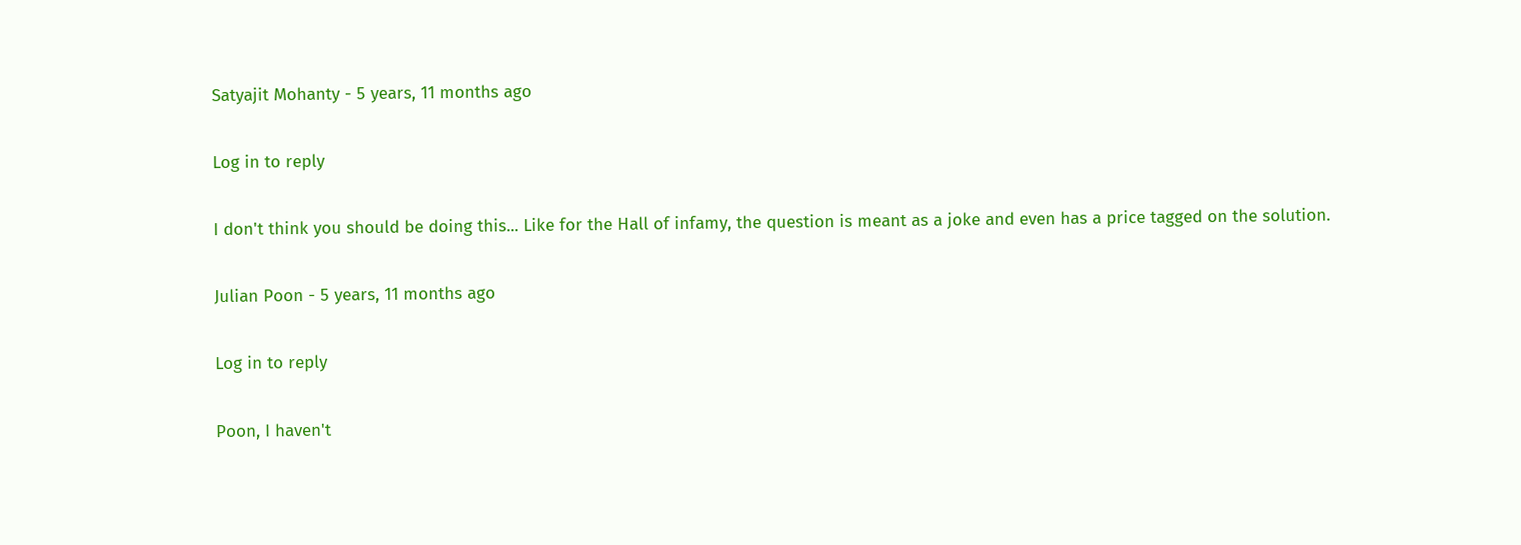Satyajit Mohanty - 5 years, 11 months ago

Log in to reply

I don't think you should be doing this... Like for the Hall of infamy, the question is meant as a joke and even has a price tagged on the solution.

Julian Poon - 5 years, 11 months ago

Log in to reply

Poon, I haven't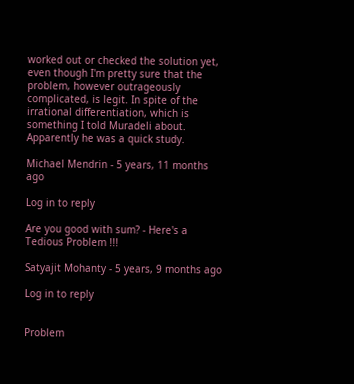worked out or checked the solution yet, even though I'm pretty sure that the problem, however outrageously complicated, is legit. In spite of the irrational differentiation, which is something I told Muradeli about. Apparently he was a quick study.

Michael Mendrin - 5 years, 11 months ago

Log in to reply

Are you good with sum? - Here's a Tedious Problem !!!

Satyajit Mohanty - 5 years, 9 months ago

Log in to reply


Problem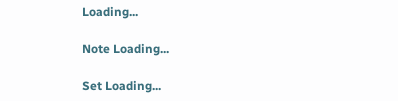Loading...

Note Loading...

Set Loading...